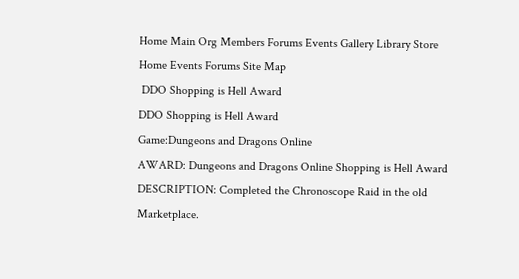Home Main Org Members Forums Events Gallery Library Store
Home Events Forums Site Map
 DDO Shopping is Hell Award
DDO Shopping is Hell Award
Game:Dungeons and Dragons Online
AWARD: Dungeons and Dragons Online Shopping is Hell Award
DESCRIPTION: Completed the Chronoscope Raid in the old Marketplace.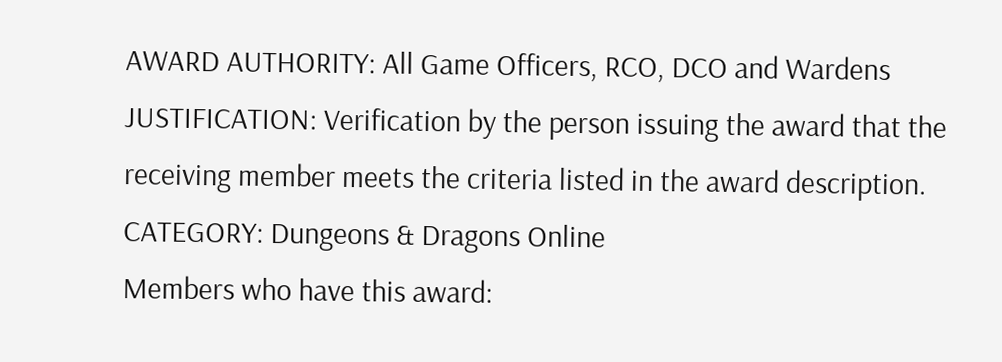AWARD AUTHORITY: All Game Officers, RCO, DCO and Wardens
JUSTIFICATION: Verification by the person issuing the award that the receiving member meets the criteria listed in the award description.
CATEGORY: Dungeons & Dragons Online
Members who have this award: